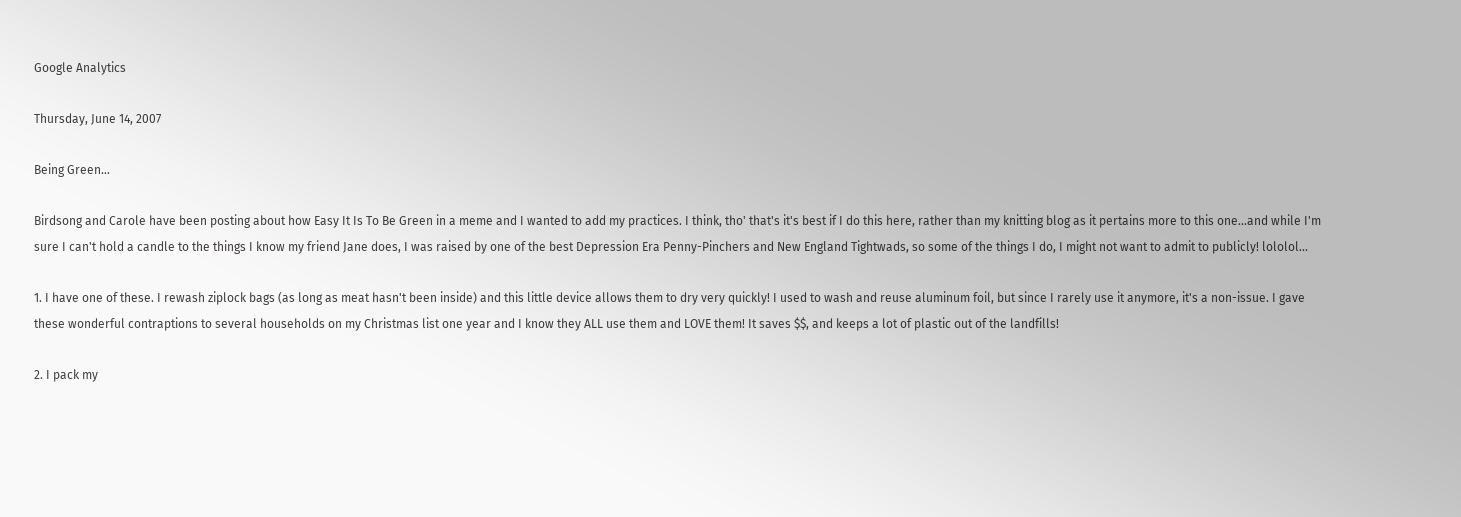Google Analytics

Thursday, June 14, 2007

Being Green...

Birdsong and Carole have been posting about how Easy It Is To Be Green in a meme and I wanted to add my practices. I think, tho' that's it's best if I do this here, rather than my knitting blog as it pertains more to this one...and while I'm sure I can't hold a candle to the things I know my friend Jane does, I was raised by one of the best Depression Era Penny-Pinchers and New England Tightwads, so some of the things I do, I might not want to admit to publicly! lololol...

1. I have one of these. I rewash ziplock bags (as long as meat hasn't been inside) and this little device allows them to dry very quickly! I used to wash and reuse aluminum foil, but since I rarely use it anymore, it's a non-issue. I gave these wonderful contraptions to several households on my Christmas list one year and I know they ALL use them and LOVE them! It saves $$, and keeps a lot of plastic out of the landfills!

2. I pack my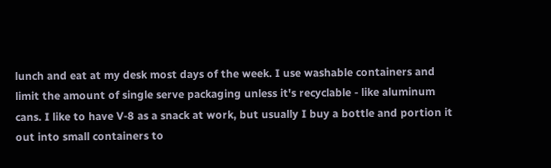lunch and eat at my desk most days of the week. I use washable containers and limit the amount of single serve packaging unless it's recyclable - like aluminum cans. I like to have V-8 as a snack at work, but usually I buy a bottle and portion it out into small containers to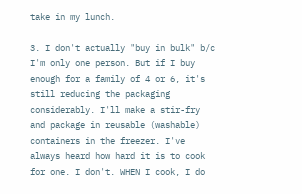take in my lunch.

3. I don't actually "buy in bulk" b/c I'm only one person. But if I buy enough for a family of 4 or 6, it's still reducing the packaging considerably. I'll make a stir-fry and package in reusable (washable) containers in the freezer. I've always heard how hard it is to cook for one. I don't. WHEN I cook, I do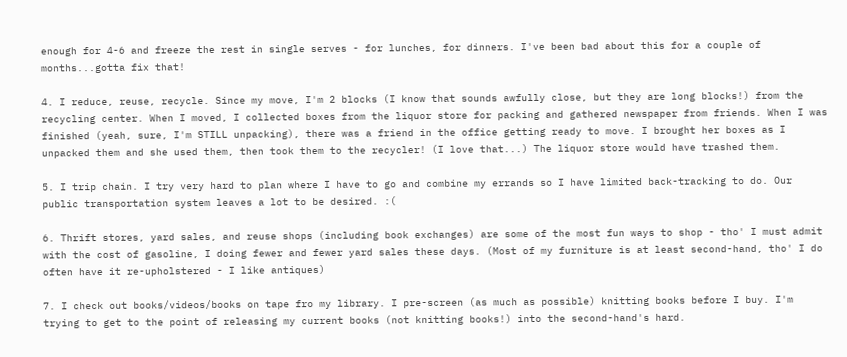enough for 4-6 and freeze the rest in single serves - for lunches, for dinners. I've been bad about this for a couple of months...gotta fix that!

4. I reduce, reuse, recycle. Since my move, I'm 2 blocks (I know that sounds awfully close, but they are long blocks!) from the recycling center. When I moved, I collected boxes from the liquor store for packing and gathered newspaper from friends. When I was finished (yeah, sure, I'm STILL unpacking), there was a friend in the office getting ready to move. I brought her boxes as I unpacked them and she used them, then took them to the recycler! (I love that...) The liquor store would have trashed them.

5. I trip chain. I try very hard to plan where I have to go and combine my errands so I have limited back-tracking to do. Our public transportation system leaves a lot to be desired. :(

6. Thrift stores, yard sales, and reuse shops (including book exchanges) are some of the most fun ways to shop - tho' I must admit with the cost of gasoline, I doing fewer and fewer yard sales these days. (Most of my furniture is at least second-hand, tho' I do often have it re-upholstered - I like antiques)

7. I check out books/videos/books on tape fro my library. I pre-screen (as much as possible) knitting books before I buy. I'm trying to get to the point of releasing my current books (not knitting books!) into the second-hand's hard.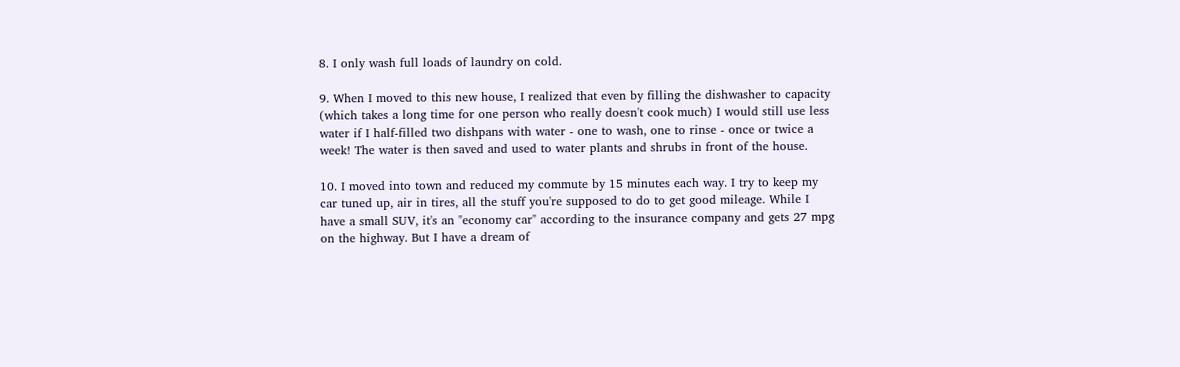8. I only wash full loads of laundry on cold.

9. When I moved to this new house, I realized that even by filling the dishwasher to capacity (which takes a long time for one person who really doesn't cook much) I would still use less water if I half-filled two dishpans with water - one to wash, one to rinse - once or twice a week! The water is then saved and used to water plants and shrubs in front of the house.

10. I moved into town and reduced my commute by 15 minutes each way. I try to keep my car tuned up, air in tires, all the stuff you're supposed to do to get good mileage. While I have a small SUV, it's an "economy car" according to the insurance company and gets 27 mpg on the highway. But I have a dream of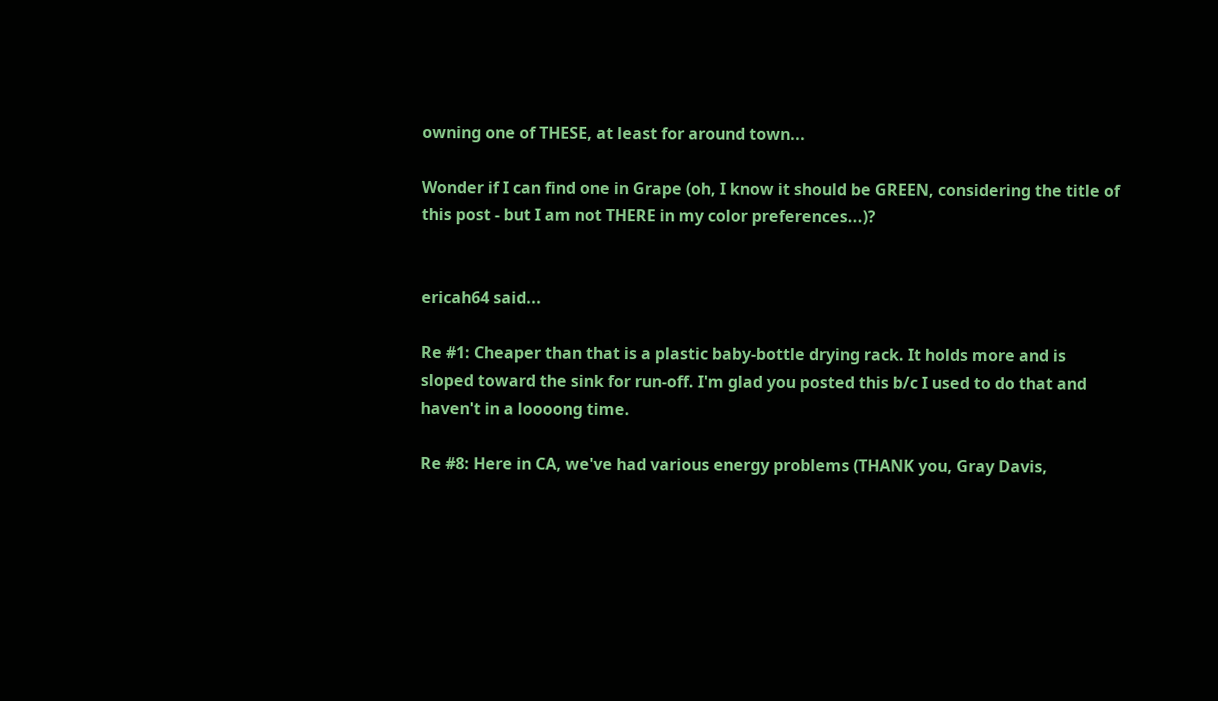owning one of THESE, at least for around town...

Wonder if I can find one in Grape (oh, I know it should be GREEN, considering the title of this post - but I am not THERE in my color preferences...)?


ericah64 said...

Re #1: Cheaper than that is a plastic baby-bottle drying rack. It holds more and is sloped toward the sink for run-off. I'm glad you posted this b/c I used to do that and haven't in a loooong time.

Re #8: Here in CA, we've had various energy problems (THANK you, Gray Davis,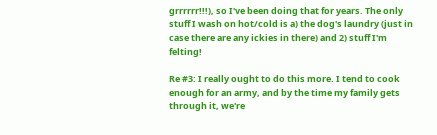grrrrrr!!!), so I've been doing that for years. The only stuff I wash on hot/cold is a) the dog's laundry (just in case there are any ickies in there) and 2) stuff I'm felting!

Re #3: I really ought to do this more. I tend to cook enough for an army, and by the time my family gets through it, we're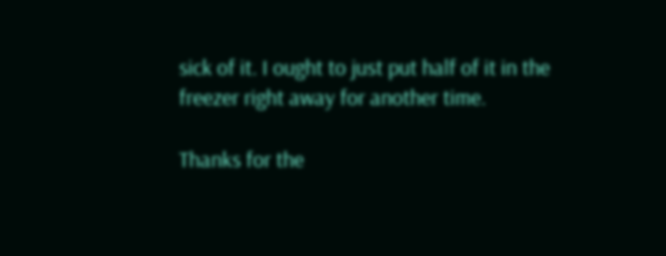sick of it. I ought to just put half of it in the freezer right away for another time.

Thanks for the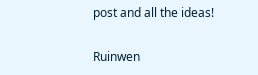post and all the ideas!

Ruinwen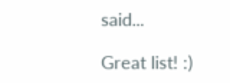said...

Great list! :)